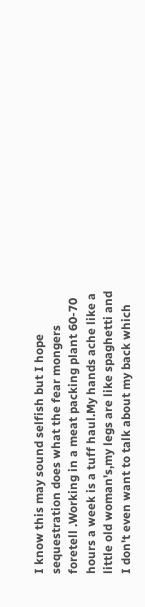I know this may sound selfish but I hope sequestration does what the fear mongers foretell .Working in a meat packing plant 60-70 hours a week is a tuff haul.My hands ache like a little old woman's,my legs are like spaghetti and I don't even want to talk about my back which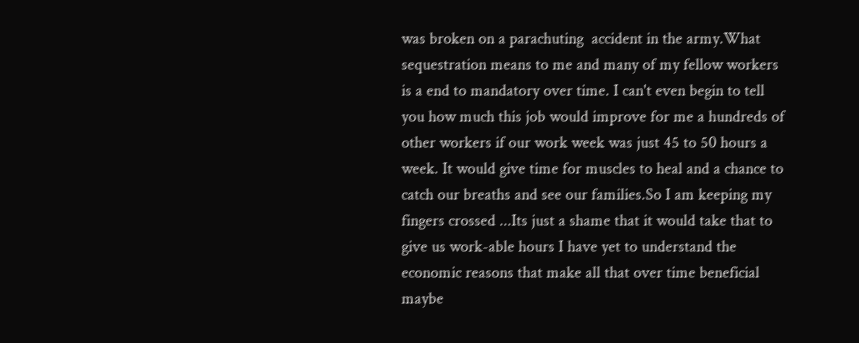was broken on a parachuting  accident in the army.What sequestration means to me and many of my fellow workers is a end to mandatory over time. I can't even begin to tell you how much this job would improve for me a hundreds of other workers if our work week was just 45 to 50 hours a week. It would give time for muscles to heal and a chance to catch our breaths and see our families.So I am keeping my fingers crossed ...Its just a shame that it would take that to give us work-able hours I have yet to understand the economic reasons that make all that over time beneficial maybe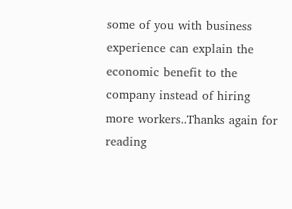some of you with business experience can explain the economic benefit to the company instead of hiring more workers..Thanks again for reading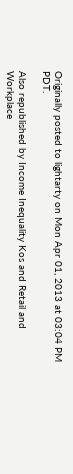Originally posted to lightarty on Mon Apr 01, 2013 at 03:04 PM PDT.

Also republished by Income Inequality Kos and Retail and Workplace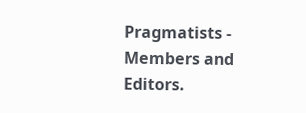Pragmatists - Members and Editors.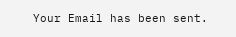Your Email has been sent.